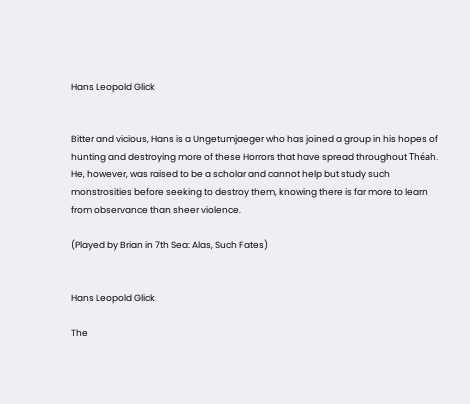Hans Leopold Glick


Bitter and vicious, Hans is a Ungetumjaeger who has joined a group in his hopes of hunting and destroying more of these Horrors that have spread throughout Théah. He, however, was raised to be a scholar and cannot help but study such monstrosities before seeking to destroy them, knowing there is far more to learn from observance than sheer violence.

(Played by Brian in 7th Sea: Alas, Such Fates)


Hans Leopold Glick

The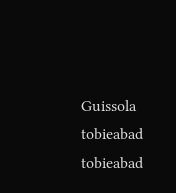Guissola tobieabad tobieabad